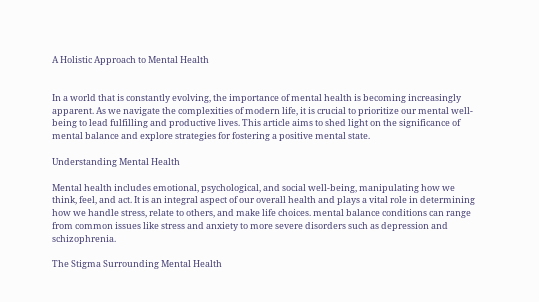A Holistic Approach to Mental Health


In a world that is constantly evolving, the importance of mental health is becoming increasingly apparent. As we navigate the complexities of modern life, it is crucial to prioritize our mental well-being to lead fulfilling and productive lives. This article aims to shed light on the significance of mental balance and explore strategies for fostering a positive mental state.

Understanding Mental Health

Mental health includes emotional, psychological, and social well-being, manipulating how we think, feel, and act. It is an integral aspect of our overall health and plays a vital role in determining how we handle stress, relate to others, and make life choices. mental balance conditions can range from common issues like stress and anxiety to more severe disorders such as depression and schizophrenia.

The Stigma Surrounding Mental Health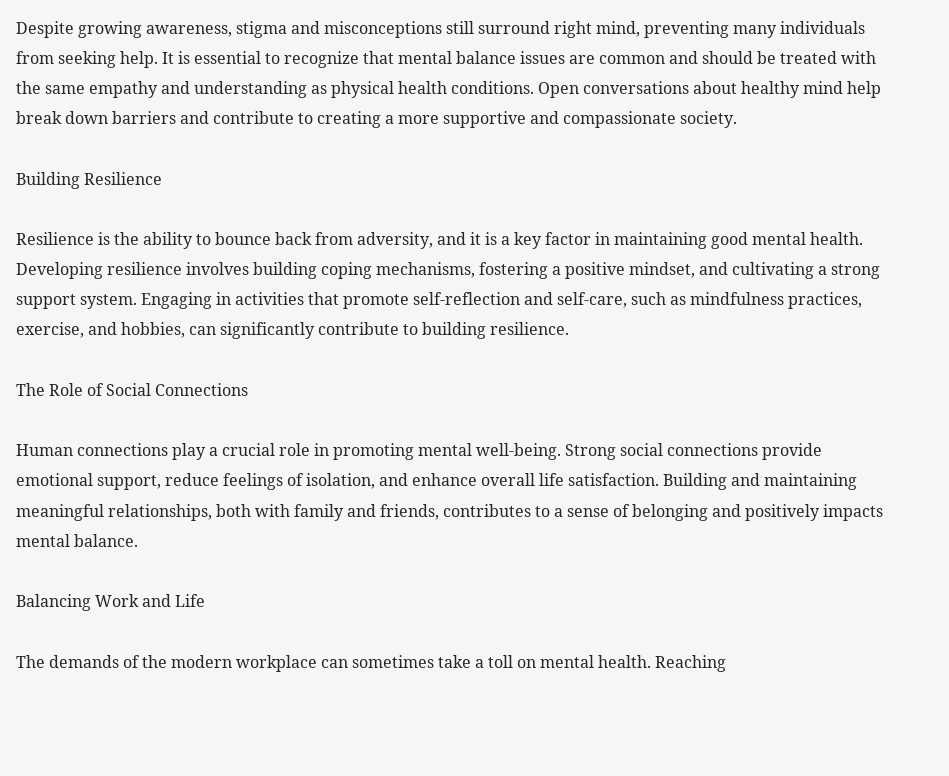Despite growing awareness, stigma and misconceptions still surround right mind, preventing many individuals from seeking help. It is essential to recognize that mental balance issues are common and should be treated with the same empathy and understanding as physical health conditions. Open conversations about healthy mind help break down barriers and contribute to creating a more supportive and compassionate society.

Building Resilience

Resilience is the ability to bounce back from adversity, and it is a key factor in maintaining good mental health. Developing resilience involves building coping mechanisms, fostering a positive mindset, and cultivating a strong support system. Engaging in activities that promote self-reflection and self-care, such as mindfulness practices, exercise, and hobbies, can significantly contribute to building resilience.

The Role of Social Connections

Human connections play a crucial role in promoting mental well-being. Strong social connections provide emotional support, reduce feelings of isolation, and enhance overall life satisfaction. Building and maintaining meaningful relationships, both with family and friends, contributes to a sense of belonging and positively impacts mental balance.

Balancing Work and Life

The demands of the modern workplace can sometimes take a toll on mental health. Reaching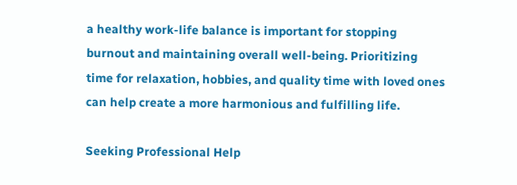a healthy work-life balance is important for stopping burnout and maintaining overall well-being. Prioritizing time for relaxation, hobbies, and quality time with loved ones can help create a more harmonious and fulfilling life.

Seeking Professional Help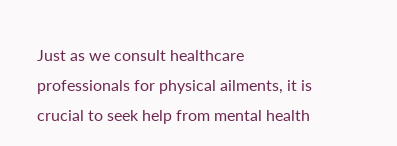Just as we consult healthcare professionals for physical ailments, it is crucial to seek help from mental health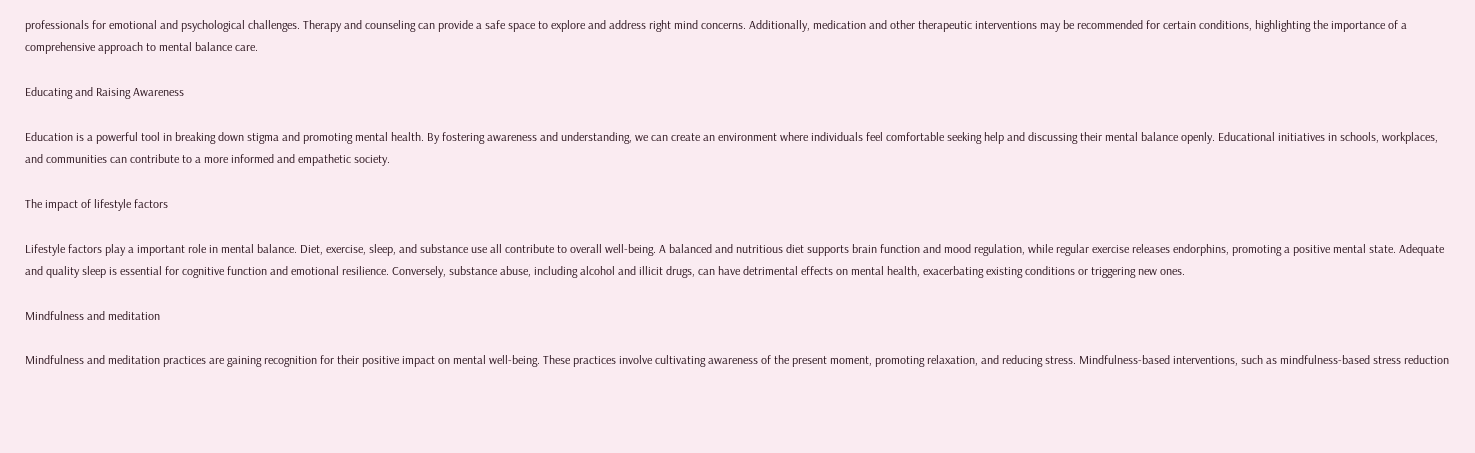professionals for emotional and psychological challenges. Therapy and counseling can provide a safe space to explore and address right mind concerns. Additionally, medication and other therapeutic interventions may be recommended for certain conditions, highlighting the importance of a comprehensive approach to mental balance care.

Educating and Raising Awareness

Education is a powerful tool in breaking down stigma and promoting mental health. By fostering awareness and understanding, we can create an environment where individuals feel comfortable seeking help and discussing their mental balance openly. Educational initiatives in schools, workplaces, and communities can contribute to a more informed and empathetic society.

The impact of lifestyle factors

Lifestyle factors play a important role in mental balance. Diet, exercise, sleep, and substance use all contribute to overall well-being. A balanced and nutritious diet supports brain function and mood regulation, while regular exercise releases endorphins, promoting a positive mental state. Adequate and quality sleep is essential for cognitive function and emotional resilience. Conversely, substance abuse, including alcohol and illicit drugs, can have detrimental effects on mental health, exacerbating existing conditions or triggering new ones.

Mindfulness and meditation

Mindfulness and meditation practices are gaining recognition for their positive impact on mental well-being. These practices involve cultivating awareness of the present moment, promoting relaxation, and reducing stress. Mindfulness-based interventions, such as mindfulness-based stress reduction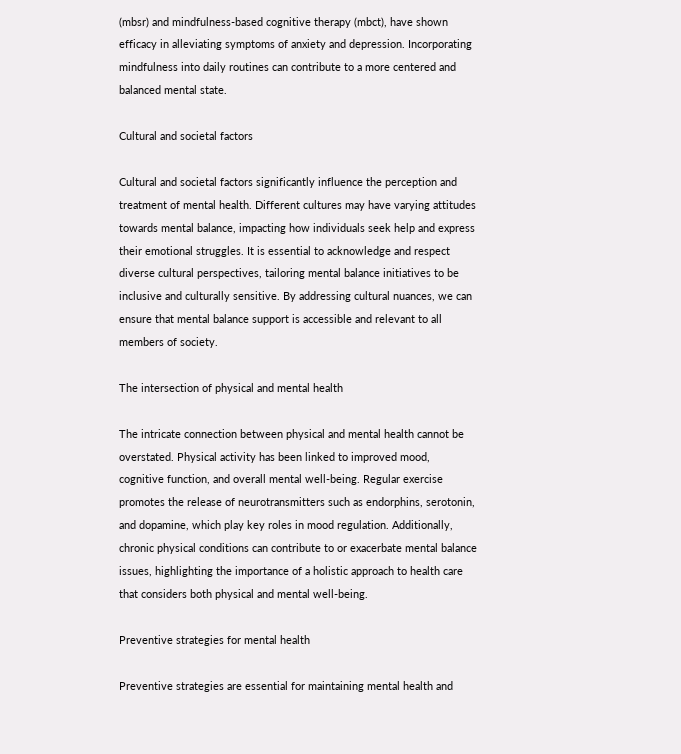(mbsr) and mindfulness-based cognitive therapy (mbct), have shown efficacy in alleviating symptoms of anxiety and depression. Incorporating mindfulness into daily routines can contribute to a more centered and balanced mental state.

Cultural and societal factors

Cultural and societal factors significantly influence the perception and treatment of mental health. Different cultures may have varying attitudes towards mental balance, impacting how individuals seek help and express their emotional struggles. It is essential to acknowledge and respect diverse cultural perspectives, tailoring mental balance initiatives to be inclusive and culturally sensitive. By addressing cultural nuances, we can ensure that mental balance support is accessible and relevant to all members of society.

The intersection of physical and mental health

The intricate connection between physical and mental health cannot be overstated. Physical activity has been linked to improved mood, cognitive function, and overall mental well-being. Regular exercise promotes the release of neurotransmitters such as endorphins, serotonin, and dopamine, which play key roles in mood regulation. Additionally, chronic physical conditions can contribute to or exacerbate mental balance issues, highlighting the importance of a holistic approach to health care that considers both physical and mental well-being.

Preventive strategies for mental health

Preventive strategies are essential for maintaining mental health and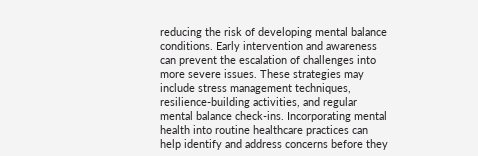reducing the risk of developing mental balance conditions. Early intervention and awareness can prevent the escalation of challenges into more severe issues. These strategies may include stress management techniques, resilience-building activities, and regular mental balance check-ins. Incorporating mental health into routine healthcare practices can help identify and address concerns before they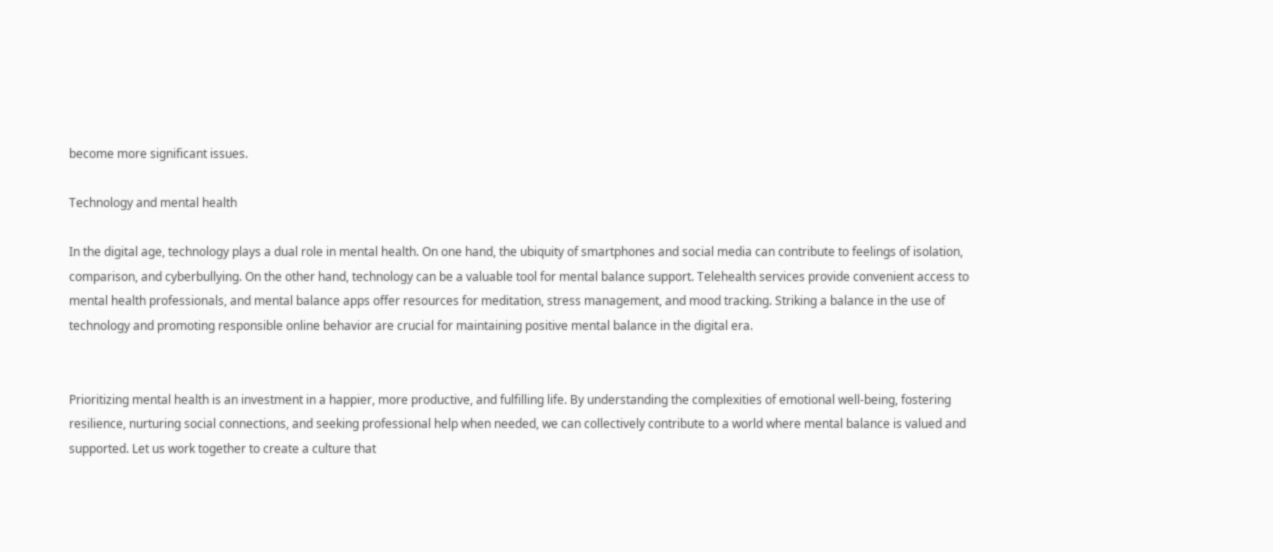become more significant issues.

Technology and mental health

In the digital age, technology plays a dual role in mental health. On one hand, the ubiquity of smartphones and social media can contribute to feelings of isolation, comparison, and cyberbullying. On the other hand, technology can be a valuable tool for mental balance support. Telehealth services provide convenient access to mental health professionals, and mental balance apps offer resources for meditation, stress management, and mood tracking. Striking a balance in the use of technology and promoting responsible online behavior are crucial for maintaining positive mental balance in the digital era.


Prioritizing mental health is an investment in a happier, more productive, and fulfilling life. By understanding the complexities of emotional well-being, fostering resilience, nurturing social connections, and seeking professional help when needed, we can collectively contribute to a world where mental balance is valued and supported. Let us work together to create a culture that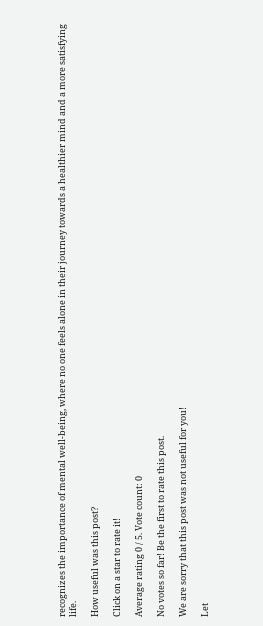recognizes the importance of mental well-being, where no one feels alone in their journey towards a healthier mind and a more satisfying life.

How useful was this post?

Click on a star to rate it!

Average rating 0 / 5. Vote count: 0

No votes so far! Be the first to rate this post.

We are sorry that this post was not useful for you!

Let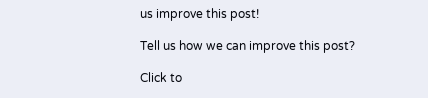us improve this post!

Tell us how we can improve this post?

Click to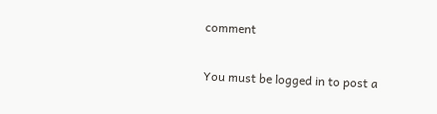comment

You must be logged in to post a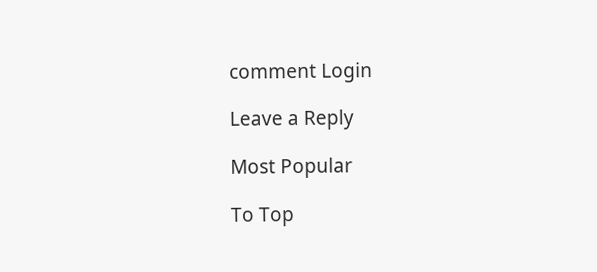comment Login

Leave a Reply

Most Popular

To Top